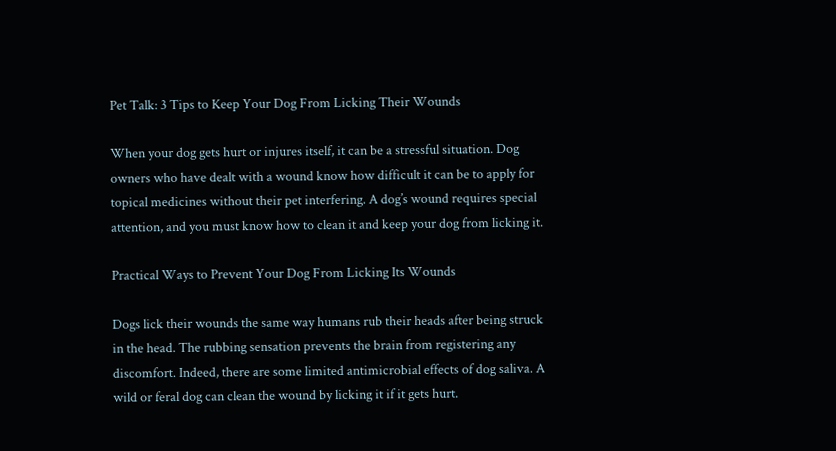Pet Talk: 3 Tips to Keep Your Dog From Licking Their Wounds

When your dog gets hurt or injures itself, it can be a stressful situation. Dog owners who have dealt with a wound know how difficult it can be to apply for topical medicines without their pet interfering. A dog’s wound requires special attention, and you must know how to clean it and keep your dog from licking it.

Practical Ways to Prevent Your Dog From Licking Its Wounds

Dogs lick their wounds the same way humans rub their heads after being struck in the head. The rubbing sensation prevents the brain from registering any discomfort. Indeed, there are some limited antimicrobial effects of dog saliva. A wild or feral dog can clean the wound by licking it if it gets hurt.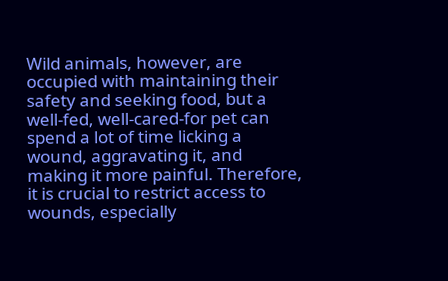Wild animals, however, are occupied with maintaining their safety and seeking food, but a well-fed, well-cared-for pet can spend a lot of time licking a wound, aggravating it, and making it more painful. Therefore, it is crucial to restrict access to wounds, especially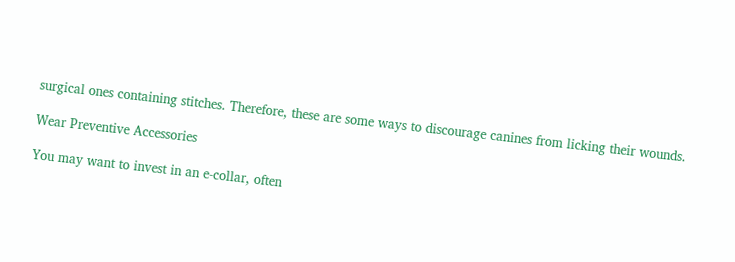surgical ones containing stitches. Therefore, these are some ways to discourage canines from licking their wounds.

Wear Preventive Accessories

You may want to invest in an e-collar, often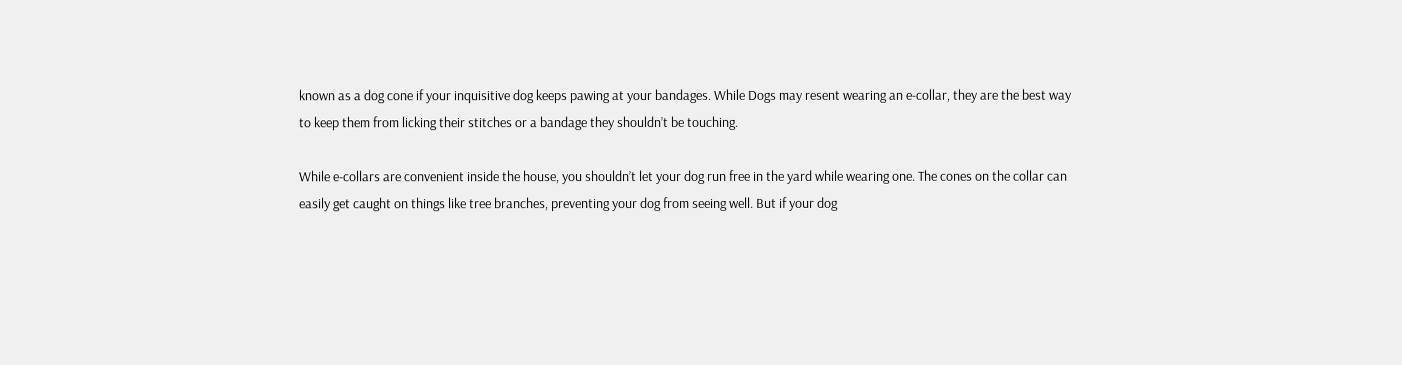known as a dog cone if your inquisitive dog keeps pawing at your bandages. While Dogs may resent wearing an e-collar, they are the best way to keep them from licking their stitches or a bandage they shouldn’t be touching.

While e-collars are convenient inside the house, you shouldn’t let your dog run free in the yard while wearing one. The cones on the collar can easily get caught on things like tree branches, preventing your dog from seeing well. But if your dog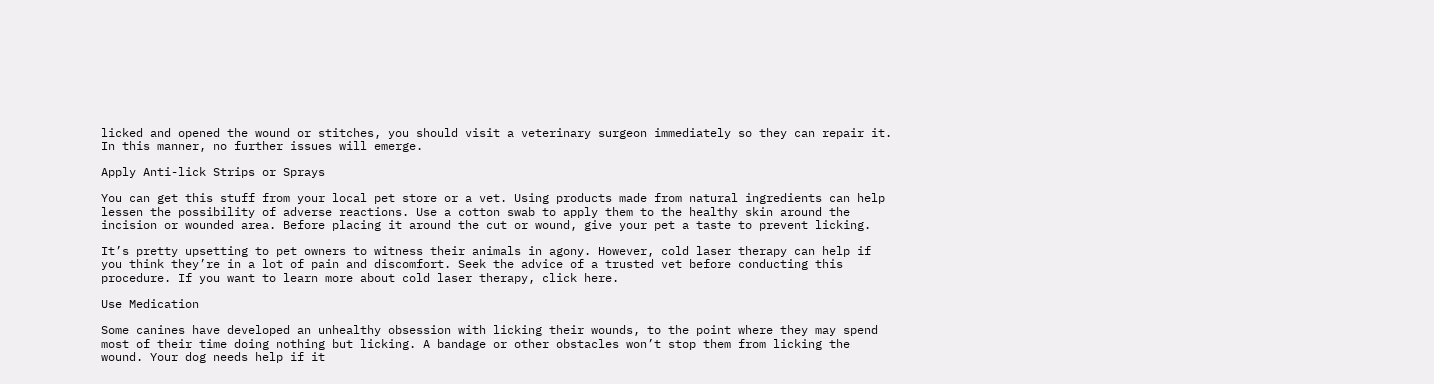licked and opened the wound or stitches, you should visit a veterinary surgeon immediately so they can repair it. In this manner, no further issues will emerge.

Apply Anti-lick Strips or Sprays

You can get this stuff from your local pet store or a vet. Using products made from natural ingredients can help lessen the possibility of adverse reactions. Use a cotton swab to apply them to the healthy skin around the incision or wounded area. Before placing it around the cut or wound, give your pet a taste to prevent licking.

It’s pretty upsetting to pet owners to witness their animals in agony. However, cold laser therapy can help if you think they’re in a lot of pain and discomfort. Seek the advice of a trusted vet before conducting this procedure. If you want to learn more about cold laser therapy, click here.

Use Medication

Some canines have developed an unhealthy obsession with licking their wounds, to the point where they may spend most of their time doing nothing but licking. A bandage or other obstacles won’t stop them from licking the wound. Your dog needs help if it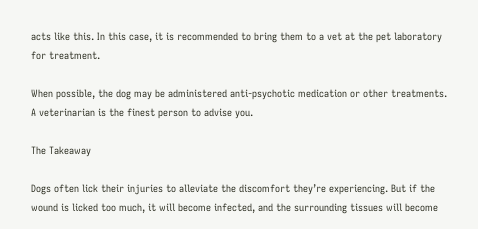acts like this. In this case, it is recommended to bring them to a vet at the pet laboratory for treatment.

When possible, the dog may be administered anti-psychotic medication or other treatments. A veterinarian is the finest person to advise you.

The Takeaway

Dogs often lick their injuries to alleviate the discomfort they’re experiencing. But if the wound is licked too much, it will become infected, and the surrounding tissues will become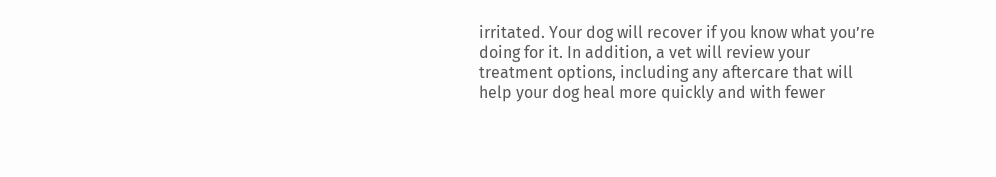irritated. Your dog will recover if you know what you’re doing for it. In addition, a vet will review your treatment options, including any aftercare that will help your dog heal more quickly and with fewer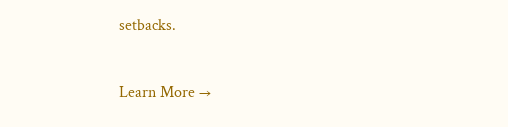setbacks.


Learn More →